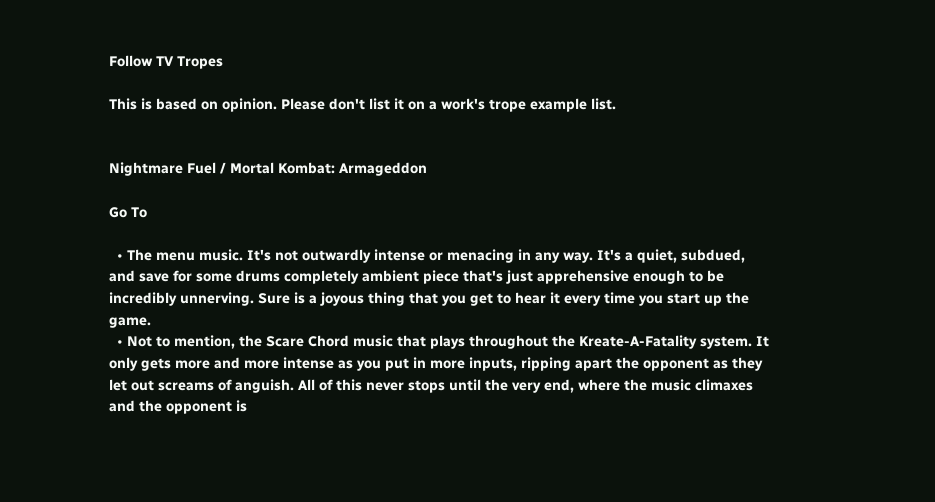Follow TV Tropes

This is based on opinion. Please don't list it on a work's trope example list.


Nightmare Fuel / Mortal Kombat: Armageddon

Go To

  • The menu music. It's not outwardly intense or menacing in any way. It's a quiet, subdued, and save for some drums completely ambient piece that's just apprehensive enough to be incredibly unnerving. Sure is a joyous thing that you get to hear it every time you start up the game.
  • Not to mention, the Scare Chord music that plays throughout the Kreate-A-Fatality system. It only gets more and more intense as you put in more inputs, ripping apart the opponent as they let out screams of anguish. All of this never stops until the very end, where the music climaxes and the opponent is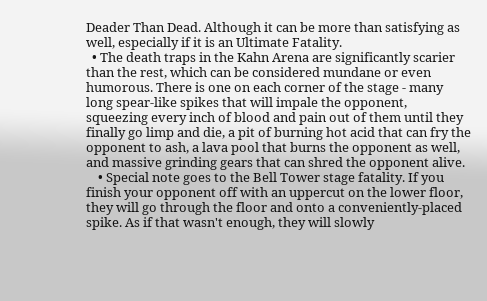Deader Than Dead. Although it can be more than satisfying as well, especially if it is an Ultimate Fatality.
  • The death traps in the Kahn Arena are significantly scarier than the rest, which can be considered mundane or even humorous. There is one on each corner of the stage - many long spear-like spikes that will impale the opponent, squeezing every inch of blood and pain out of them until they finally go limp and die, a pit of burning hot acid that can fry the opponent to ash, a lava pool that burns the opponent as well, and massive grinding gears that can shred the opponent alive.
    • Special note goes to the Bell Tower stage fatality. If you finish your opponent off with an uppercut on the lower floor, they will go through the floor and onto a conveniently-placed spike. As if that wasn't enough, they will slowly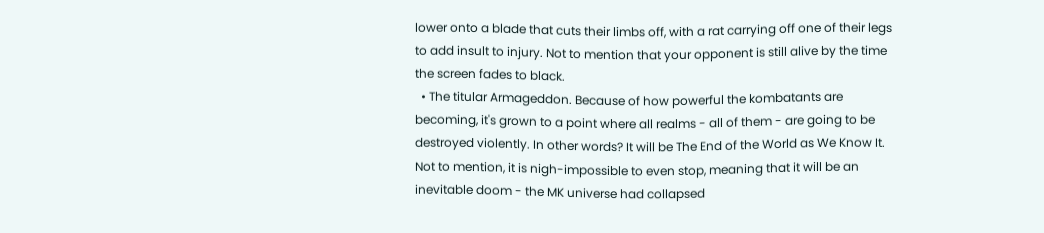lower onto a blade that cuts their limbs off, with a rat carrying off one of their legs to add insult to injury. Not to mention that your opponent is still alive by the time the screen fades to black.
  • The titular Armageddon. Because of how powerful the kombatants are becoming, it's grown to a point where all realms - all of them - are going to be destroyed violently. In other words? It will be The End of the World as We Know It. Not to mention, it is nigh-impossible to even stop, meaning that it will be an inevitable doom - the MK universe had collapsed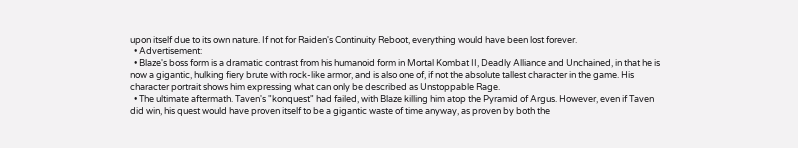upon itself due to its own nature. If not for Raiden's Continuity Reboot, everything would have been lost forever.
  • Advertisement:
  • Blaze's boss form is a dramatic contrast from his humanoid form in Mortal Kombat II, Deadly Alliance and Unchained, in that he is now a gigantic, hulking fiery brute with rock-like armor, and is also one of, if not the absolute tallest character in the game. His character portrait shows him expressing what can only be described as Unstoppable Rage.
  • The ultimate aftermath. Taven's "konquest" had failed, with Blaze killing him atop the Pyramid of Argus. However, even if Taven did win, his quest would have proven itself to be a gigantic waste of time anyway, as proven by both the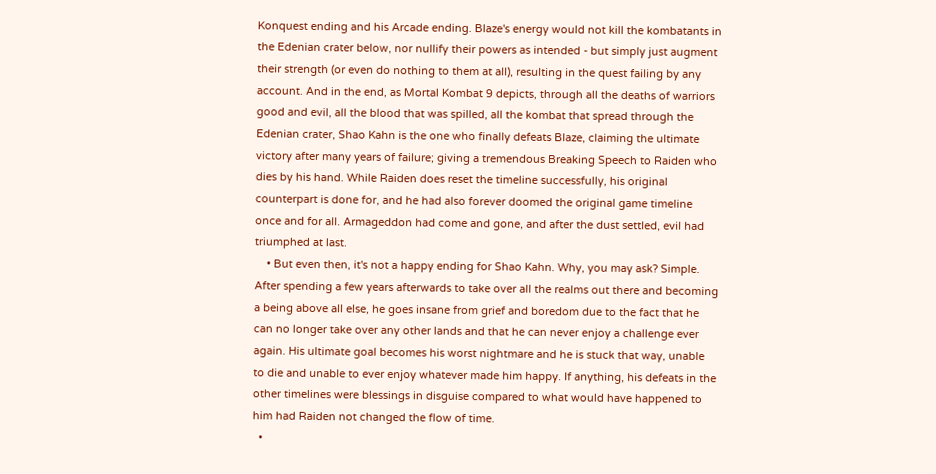Konquest ending and his Arcade ending. Blaze's energy would not kill the kombatants in the Edenian crater below, nor nullify their powers as intended - but simply just augment their strength (or even do nothing to them at all), resulting in the quest failing by any account. And in the end, as Mortal Kombat 9 depicts, through all the deaths of warriors good and evil, all the blood that was spilled, all the kombat that spread through the Edenian crater, Shao Kahn is the one who finally defeats Blaze, claiming the ultimate victory after many years of failure; giving a tremendous Breaking Speech to Raiden who dies by his hand. While Raiden does reset the timeline successfully, his original counterpart is done for, and he had also forever doomed the original game timeline once and for all. Armageddon had come and gone, and after the dust settled, evil had triumphed at last.
    • But even then, it's not a happy ending for Shao Kahn. Why, you may ask? Simple. After spending a few years afterwards to take over all the realms out there and becoming a being above all else, he goes insane from grief and boredom due to the fact that he can no longer take over any other lands and that he can never enjoy a challenge ever again. His ultimate goal becomes his worst nightmare and he is stuck that way, unable to die and unable to ever enjoy whatever made him happy. If anything, his defeats in the other timelines were blessings in disguise compared to what would have happened to him had Raiden not changed the flow of time.
  •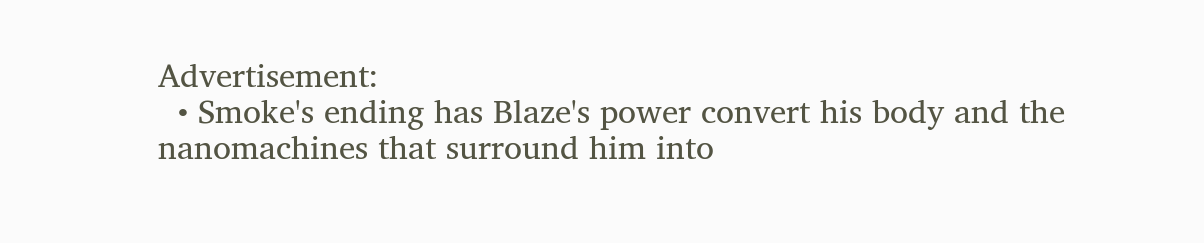Advertisement:
  • Smoke's ending has Blaze's power convert his body and the nanomachines that surround him into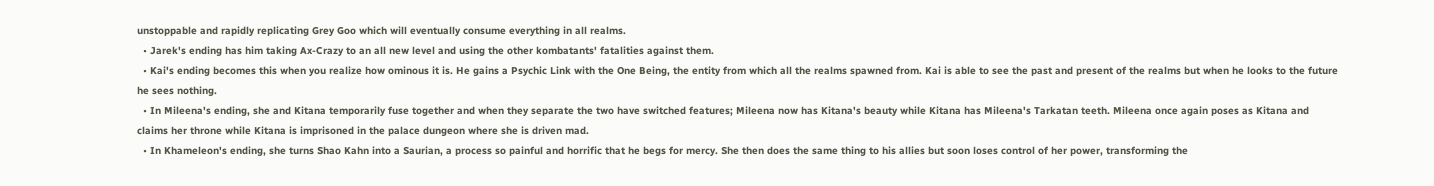unstoppable and rapidly replicating Grey Goo which will eventually consume everything in all realms.
  • Jarek's ending has him taking Ax-Crazy to an all new level and using the other kombatants' fatalities against them.
  • Kai's ending becomes this when you realize how ominous it is. He gains a Psychic Link with the One Being, the entity from which all the realms spawned from. Kai is able to see the past and present of the realms but when he looks to the future he sees nothing.
  • In Mileena's ending, she and Kitana temporarily fuse together and when they separate the two have switched features; Mileena now has Kitana's beauty while Kitana has Mileena's Tarkatan teeth. Mileena once again poses as Kitana and claims her throne while Kitana is imprisoned in the palace dungeon where she is driven mad.
  • In Khameleon's ending, she turns Shao Kahn into a Saurian, a process so painful and horrific that he begs for mercy. She then does the same thing to his allies but soon loses control of her power, transforming the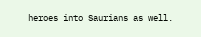heroes into Saurians as well.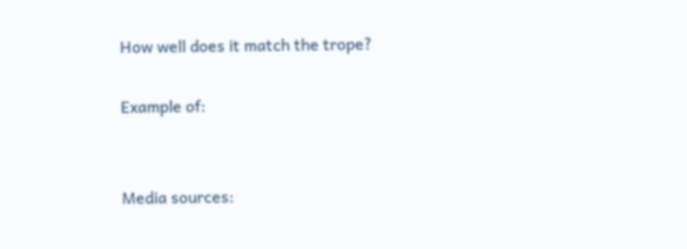How well does it match the trope?

Example of:


Media sources: